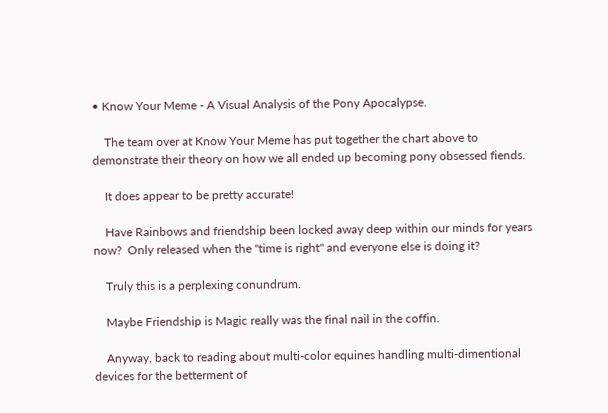• Know Your Meme - A Visual Analysis of the Pony Apocalypse.

    The team over at Know Your Meme has put together the chart above to demonstrate their theory on how we all ended up becoming pony obsessed fiends.

    It does appear to be pretty accurate!

    Have Rainbows and friendship been locked away deep within our minds for years now?  Only released when the "time is right" and everyone else is doing it?

    Truly this is a perplexing conundrum.

    Maybe Friendship is Magic really was the final nail in the coffin.

    Anyway, back to reading about multi-color equines handling multi-dimentional devices for the betterment of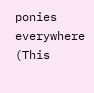ponies everywhere (This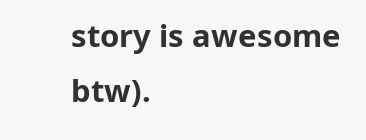story is awesome btw).